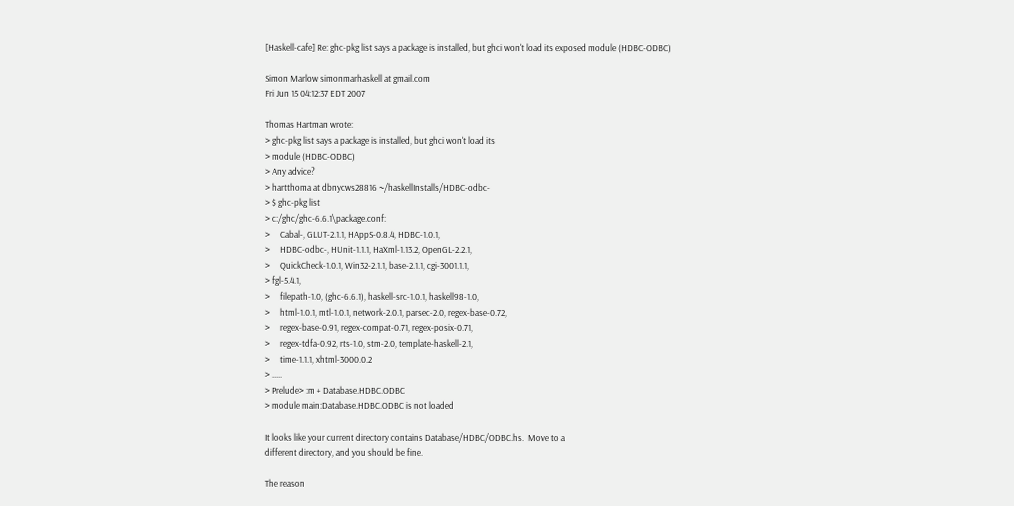[Haskell-cafe] Re: ghc-pkg list says a package is installed, but ghci won't load its exposed module (HDBC-ODBC)

Simon Marlow simonmarhaskell at gmail.com
Fri Jun 15 04:12:37 EDT 2007

Thomas Hartman wrote:
> ghc-pkg list says a package is installed, but ghci won't load its
> module (HDBC-ODBC)
> Any advice?
> hartthoma at dbnycws28816 ~/haskellInstalls/HDBC-odbc-
> $ ghc-pkg list
> c:/ghc/ghc-6.6.1\package.conf:
>     Cabal-, GLUT-2.1.1, HAppS-0.8.4, HDBC-1.0.1,
>     HDBC-odbc-, HUnit-1.1.1, HaXml-1.13.2, OpenGL-2.2.1,
>     QuickCheck-1.0.1, Win32-2.1.1, base-2.1.1, cgi-3001.1.1,
> fgl-5.4.1,
>     filepath-1.0, (ghc-6.6.1), haskell-src-1.0.1, haskell98-1.0,
>     html-1.0.1, mtl-1.0.1, network-2.0.1, parsec-2.0, regex-base-0.72,
>     regex-base-0.91, regex-compat-0.71, regex-posix-0.71,
>     regex-tdfa-0.92, rts-1.0, stm-2.0, template-haskell-2.1,
>     time-1.1.1, xhtml-3000.0.2
> .....
> Prelude> :m + Database.HDBC.ODBC
> module main:Database.HDBC.ODBC is not loaded

It looks like your current directory contains Database/HDBC/ODBC.hs.  Move to a
different directory, and you should be fine.

The reason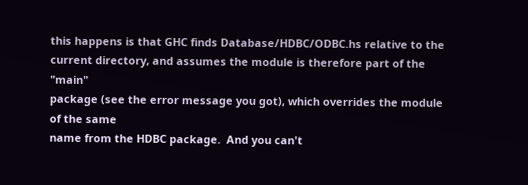this happens is that GHC finds Database/HDBC/ODBC.hs relative to the
current directory, and assumes the module is therefore part of the "main"
package (see the error message you got), which overrides the module of the same
name from the HDBC package.  And you can't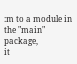:m to a module in the "main" package,
it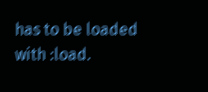has to be loaded with :load.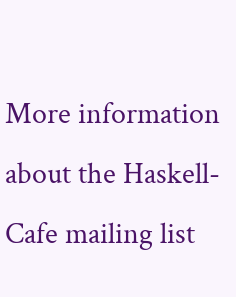More information about the Haskell-Cafe mailing list